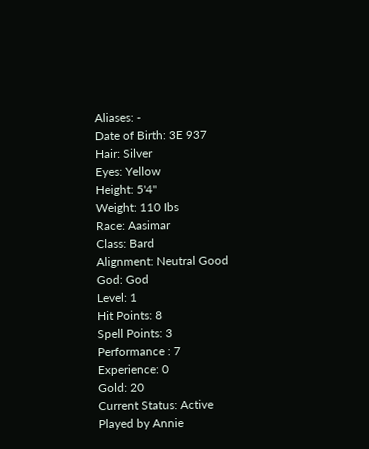Aliases: -
Date of Birth: 3E 937
Hair: Silver
Eyes: Yellow
Height: 5'4"
Weight: 110 Ibs
Race: Aasimar
Class: Bard
Alignment: Neutral Good
God: God
Level: 1
Hit Points: 8
Spell Points: 3
Performance : 7
Experience: 0
Gold: 20
Current Status: Active
Played by Annie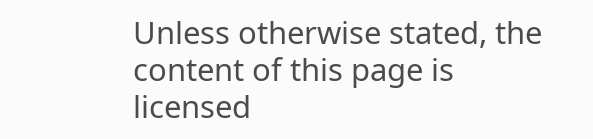Unless otherwise stated, the content of this page is licensed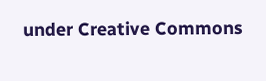under Creative Commons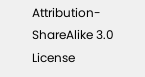Attribution-ShareAlike 3.0 License